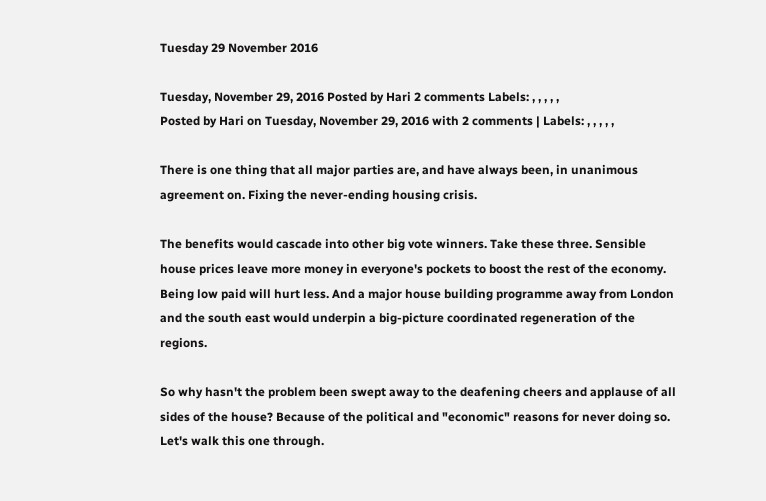Tuesday 29 November 2016

Tuesday, November 29, 2016 Posted by Hari 2 comments Labels: , , , , ,
Posted by Hari on Tuesday, November 29, 2016 with 2 comments | Labels: , , , , ,

There is one thing that all major parties are, and have always been, in unanimous agreement on. Fixing the never-ending housing crisis.

The benefits would cascade into other big vote winners. Take these three. Sensible house prices leave more money in everyone's pockets to boost the rest of the economy. Being low paid will hurt less. And a major house building programme away from London and the south east would underpin a big-picture coordinated regeneration of the regions.

So why hasn't the problem been swept away to the deafening cheers and applause of all sides of the house? Because of the political and "economic" reasons for never doing so. Let's walk this one through.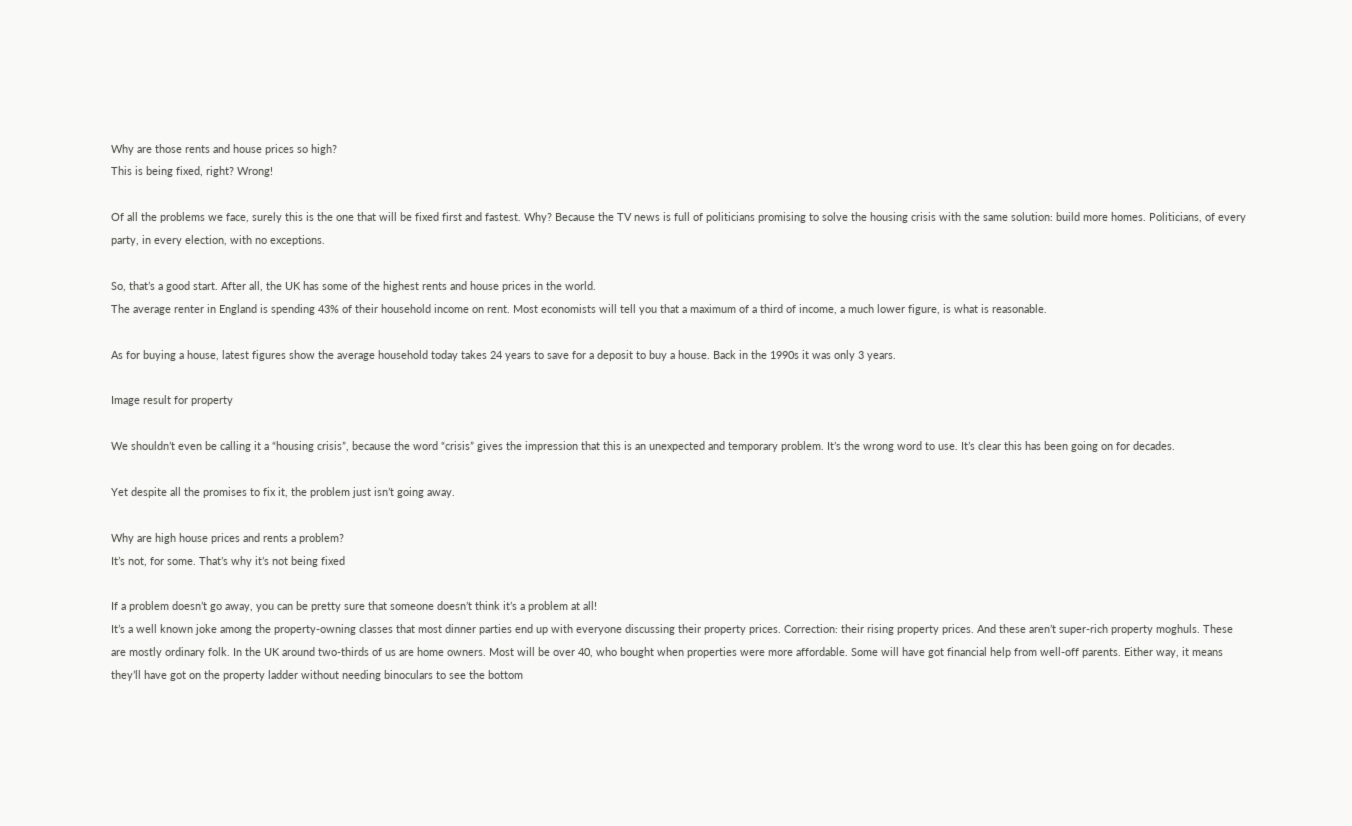Why are those rents and house prices so high?
This is being fixed, right? Wrong!

Of all the problems we face, surely this is the one that will be fixed first and fastest. Why? Because the TV news is full of politicians promising to solve the housing crisis with the same solution: build more homes. Politicians, of every party, in every election, with no exceptions.

So, that’s a good start. After all, the UK has some of the highest rents and house prices in the world.
The average renter in England is spending 43% of their household income on rent. Most economists will tell you that a maximum of a third of income, a much lower figure, is what is reasonable.

As for buying a house, latest figures show the average household today takes 24 years to save for a deposit to buy a house. Back in the 1990s it was only 3 years.

Image result for property

We shouldn’t even be calling it a “housing crisis”, because the word “crisis” gives the impression that this is an unexpected and temporary problem. It’s the wrong word to use. It’s clear this has been going on for decades.

Yet despite all the promises to fix it, the problem just isn’t going away.

Why are high house prices and rents a problem?
It’s not, for some. That’s why it’s not being fixed

If a problem doesn’t go away, you can be pretty sure that someone doesn’t think it’s a problem at all!
It’s a well known joke among the property-owning classes that most dinner parties end up with everyone discussing their property prices. Correction: their rising property prices. And these aren’t super-rich property moghuls. These are mostly ordinary folk. In the UK around two-thirds of us are home owners. Most will be over 40, who bought when properties were more affordable. Some will have got financial help from well-off parents. Either way, it means they’ll have got on the property ladder without needing binoculars to see the bottom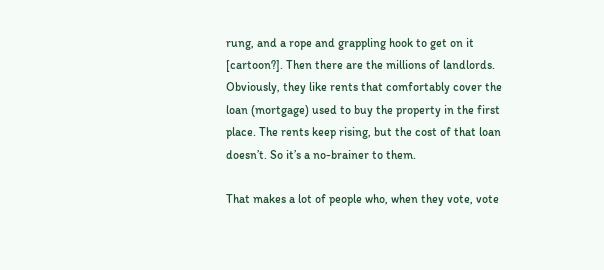rung, and a rope and grappling hook to get on it [cartoon?]. Then there are the millions of landlords. Obviously, they like rents that comfortably cover the loan (mortgage) used to buy the property in the first place. The rents keep rising, but the cost of that loan doesn’t. So it’s a no-brainer to them.

That makes a lot of people who, when they vote, vote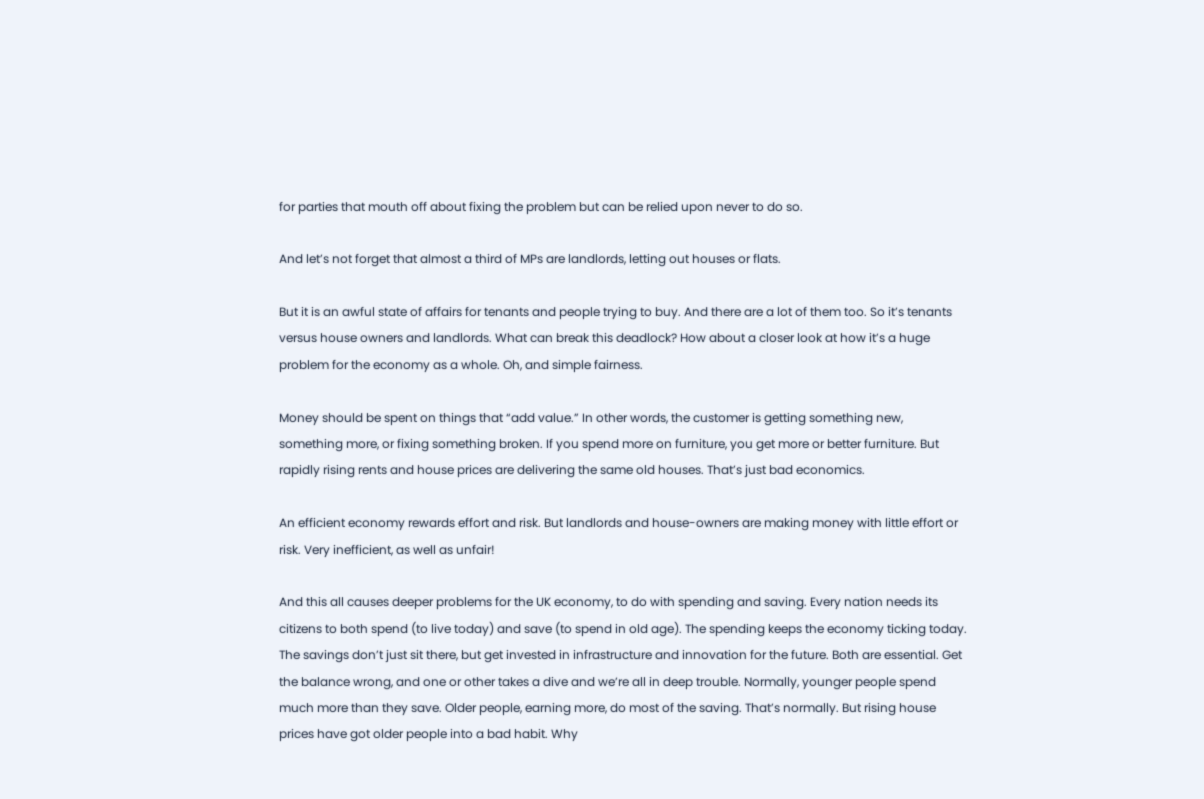for parties that mouth off about fixing the problem but can be relied upon never to do so.

And let’s not forget that almost a third of MPs are landlords, letting out houses or flats.

But it is an awful state of affairs for tenants and people trying to buy. And there are a lot of them too. So it’s tenants versus house owners and landlords. What can break this deadlock? How about a closer look at how it’s a huge problem for the economy as a whole. Oh, and simple fairness.

Money should be spent on things that “add value.” In other words, the customer is getting something new, something more, or fixing something broken. If you spend more on furniture, you get more or better furniture. But rapidly rising rents and house prices are delivering the same old houses. That’s just bad economics.

An efficient economy rewards effort and risk. But landlords and house-owners are making money with little effort or risk. Very inefficient, as well as unfair!

And this all causes deeper problems for the UK economy, to do with spending and saving. Every nation needs its citizens to both spend (to live today) and save (to spend in old age). The spending keeps the economy ticking today. The savings don’t just sit there, but get invested in infrastructure and innovation for the future. Both are essential. Get the balance wrong, and one or other takes a dive and we’re all in deep trouble. Normally, younger people spend much more than they save. Older people, earning more, do most of the saving. That’s normally. But rising house prices have got older people into a bad habit. Why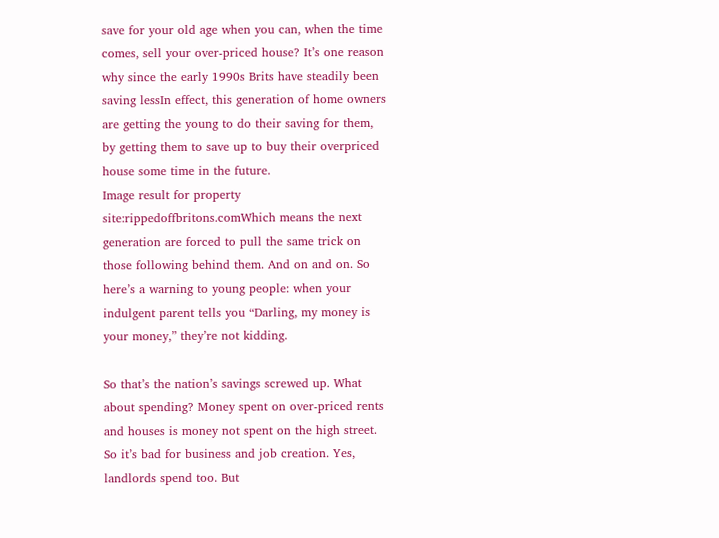save for your old age when you can, when the time comes, sell your over-priced house? It’s one reason why since the early 1990s Brits have steadily been saving lessIn effect, this generation of home owners are getting the young to do their saving for them, by getting them to save up to buy their overpriced house some time in the future.
Image result for property site:rippedoffbritons.comWhich means the next generation are forced to pull the same trick on those following behind them. And on and on. So here’s a warning to young people: when your indulgent parent tells you “Darling, my money is your money,” they’re not kidding.

So that’s the nation’s savings screwed up. What about spending? Money spent on over-priced rents and houses is money not spent on the high street. So it’s bad for business and job creation. Yes, landlords spend too. But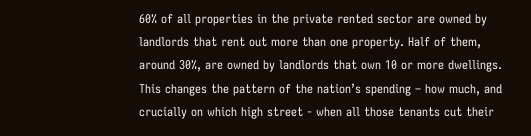60% of all properties in the private rented sector are owned by landlords that rent out more than one property. Half of them, around 30%, are owned by landlords that own 10 or more dwellings. This changes the pattern of the nation’s spending – how much, and crucially on which high street - when all those tenants cut their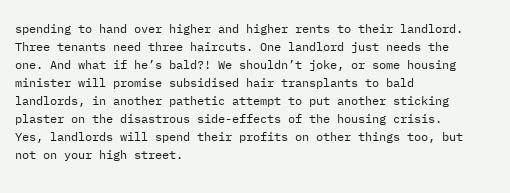spending to hand over higher and higher rents to their landlord. Three tenants need three haircuts. One landlord just needs the one. And what if he’s bald?! We shouldn’t joke, or some housing minister will promise subsidised hair transplants to bald landlords, in another pathetic attempt to put another sticking plaster on the disastrous side-effects of the housing crisis. Yes, landlords will spend their profits on other things too, but not on your high street.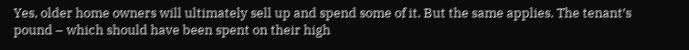Yes, older home owners will ultimately sell up and spend some of it. But the same applies. The tenant’s pound – which should have been spent on their high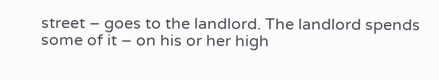street – goes to the landlord. The landlord spends some of it – on his or her high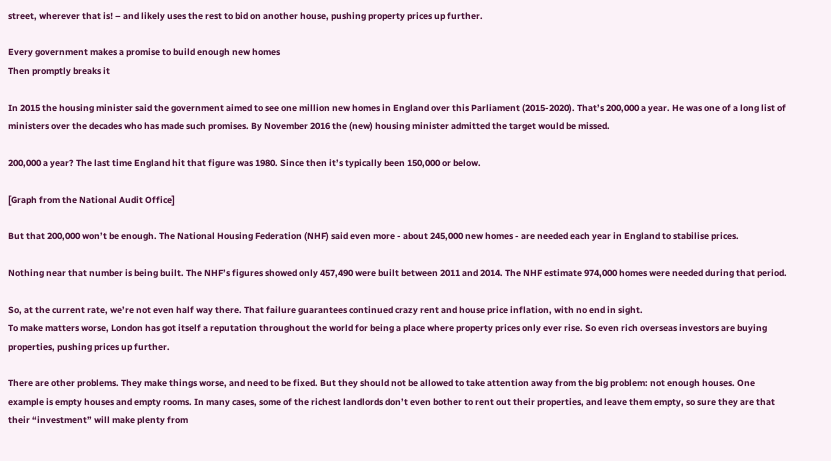street, wherever that is! – and likely uses the rest to bid on another house, pushing property prices up further.

Every government makes a promise to build enough new homes
Then promptly breaks it

In 2015 the housing minister said the government aimed to see one million new homes in England over this Parliament (2015-2020). That’s 200,000 a year. He was one of a long list of ministers over the decades who has made such promises. By November 2016 the (new) housing minister admitted the target would be missed.

200,000 a year? The last time England hit that figure was 1980. Since then it’s typically been 150,000 or below.

[Graph from the National Audit Office]

But that 200,000 won’t be enough. The National Housing Federation (NHF) said even more - about 245,000 new homes - are needed each year in England to stabilise prices.

Nothing near that number is being built. The NHF’s figures showed only 457,490 were built between 2011 and 2014. The NHF estimate 974,000 homes were needed during that period.

So, at the current rate, we’re not even half way there. That failure guarantees continued crazy rent and house price inflation, with no end in sight.
To make matters worse, London has got itself a reputation throughout the world for being a place where property prices only ever rise. So even rich overseas investors are buying properties, pushing prices up further.

There are other problems. They make things worse, and need to be fixed. But they should not be allowed to take attention away from the big problem: not enough houses. One example is empty houses and empty rooms. In many cases, some of the richest landlords don’t even bother to rent out their properties, and leave them empty, so sure they are that their “investment” will make plenty from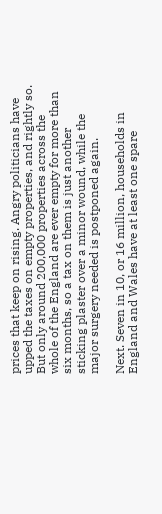prices that keep on rising. Angry politicians have upped the taxes on empty properties, and rightly so. But only around 200,000 properties across the whole of the England are ever empty for more than six months, so a tax on them is just another sticking plaster over a minor wound, while the major surgery needed is postponed again.

Next. Seven in 10, or 16 million, households in England and Wales have at least one spare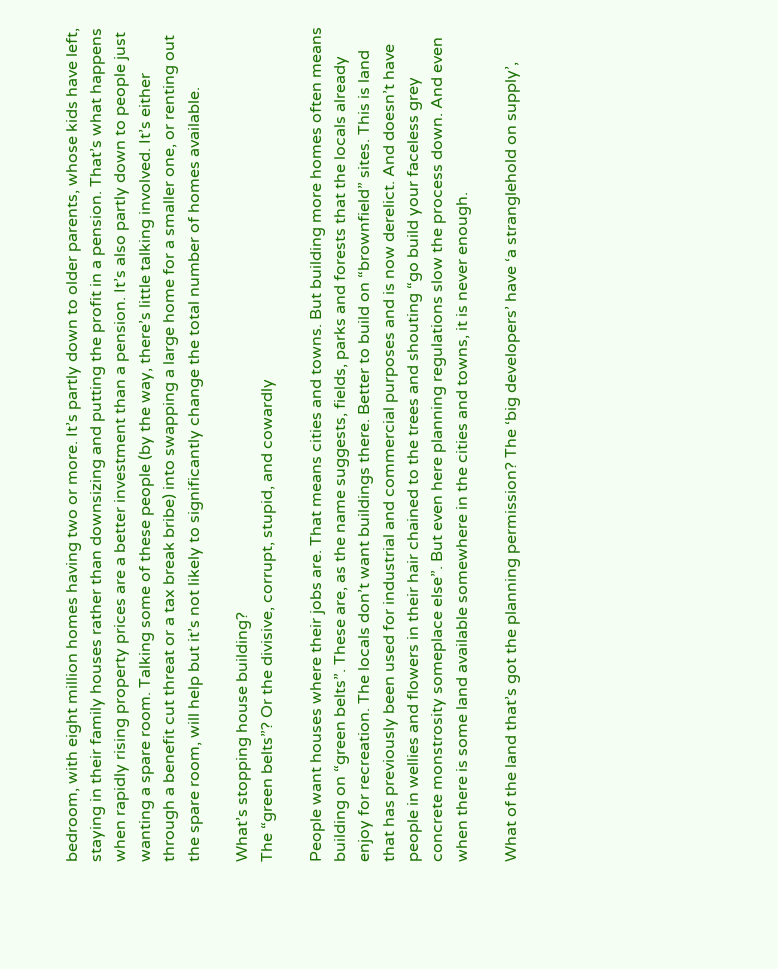bedroom, with eight million homes having two or more. It’s partly down to older parents, whose kids have left, staying in their family houses rather than downsizing and putting the profit in a pension. That’s what happens when rapidly rising property prices are a better investment than a pension. It’s also partly down to people just wanting a spare room. Talking some of these people (by the way, there’s little talking involved. It’s either through a benefit cut threat or a tax break bribe) into swapping a large home for a smaller one, or renting out the spare room, will help but it’s not likely to significantly change the total number of homes available.

What’s stopping house building?
The “green belts”? Or the divisive, corrupt, stupid, and cowardly

People want houses where their jobs are. That means cities and towns. But building more homes often means building on “green belts”. These are, as the name suggests, fields, parks and forests that the locals already enjoy for recreation. The locals don’t want buildings there. Better to build on “brownfield” sites. This is land that has previously been used for industrial and commercial purposes and is now derelict. And doesn’t have people in wellies and flowers in their hair chained to the trees and shouting “go build your faceless grey concrete monstrosity someplace else”. But even here planning regulations slow the process down. And even when there is some land available somewhere in the cities and towns, it is never enough.

What of the land that’s got the planning permission? The ‘big developers’ have ‘a stranglehold on supply’,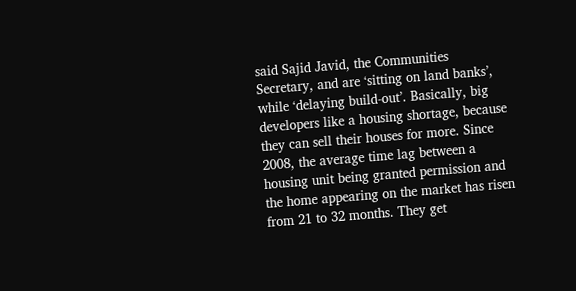said Sajid Javid, the Communities Secretary, and are ‘sitting on land banks’, while ‘delaying build-out’. Basically, big developers like a housing shortage, because they can sell their houses for more. Since 2008, the average time lag between a housing unit being granted permission and the home appearing on the market has risen from 21 to 32 months. They get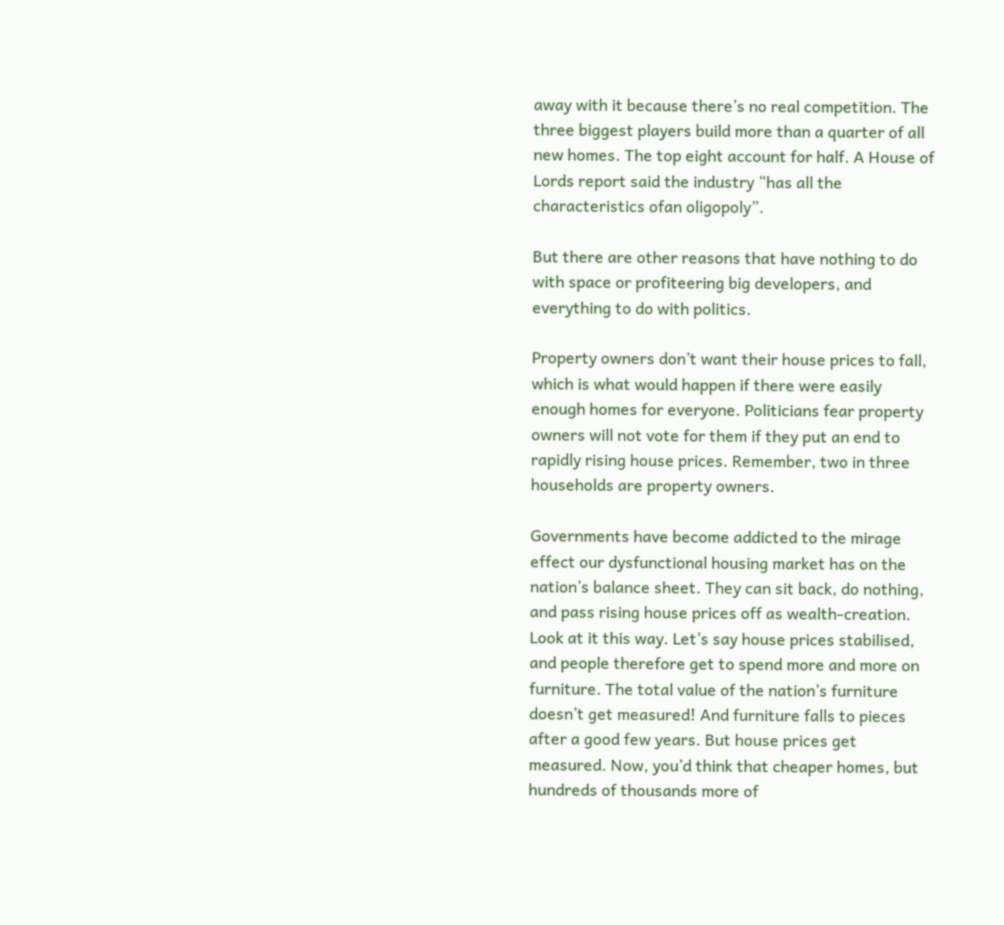away with it because there’s no real competition. The three biggest players build more than a quarter of all new homes. The top eight account for half. A House of Lords report said the industry “has all the characteristics ofan oligopoly”.

But there are other reasons that have nothing to do with space or profiteering big developers, and everything to do with politics.

Property owners don’t want their house prices to fall, which is what would happen if there were easily enough homes for everyone. Politicians fear property owners will not vote for them if they put an end to rapidly rising house prices. Remember, two in three households are property owners.

Governments have become addicted to the mirage effect our dysfunctional housing market has on the nation’s balance sheet. They can sit back, do nothing, and pass rising house prices off as wealth-creation. Look at it this way. Let’s say house prices stabilised, and people therefore get to spend more and more on furniture. The total value of the nation’s furniture doesn’t get measured! And furniture falls to pieces after a good few years. But house prices get measured. Now, you’d think that cheaper homes, but hundreds of thousands more of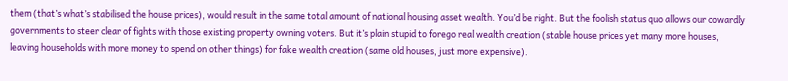them (that’s what’s stabilised the house prices), would result in the same total amount of national housing asset wealth. You’d be right. But the foolish status quo allows our cowardly governments to steer clear of fights with those existing property owning voters. But it’s plain stupid to forego real wealth creation (stable house prices yet many more houses, leaving households with more money to spend on other things) for fake wealth creation (same old houses, just more expensive).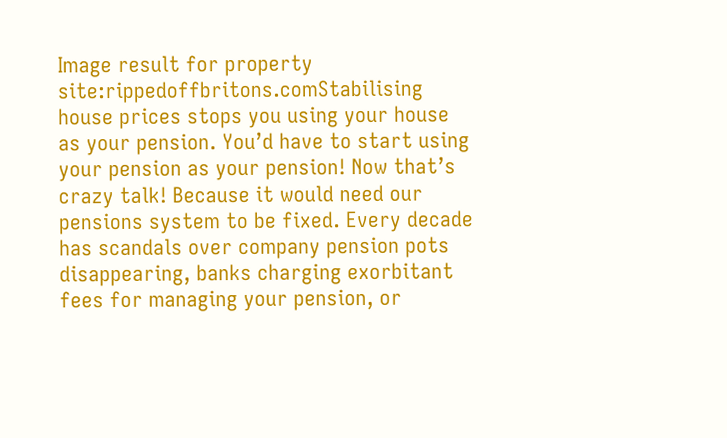Image result for property site:rippedoffbritons.comStabilising house prices stops you using your house as your pension. You’d have to start using your pension as your pension! Now that’s crazy talk! Because it would need our pensions system to be fixed. Every decade has scandals over company pension pots disappearing, banks charging exorbitant fees for managing your pension, or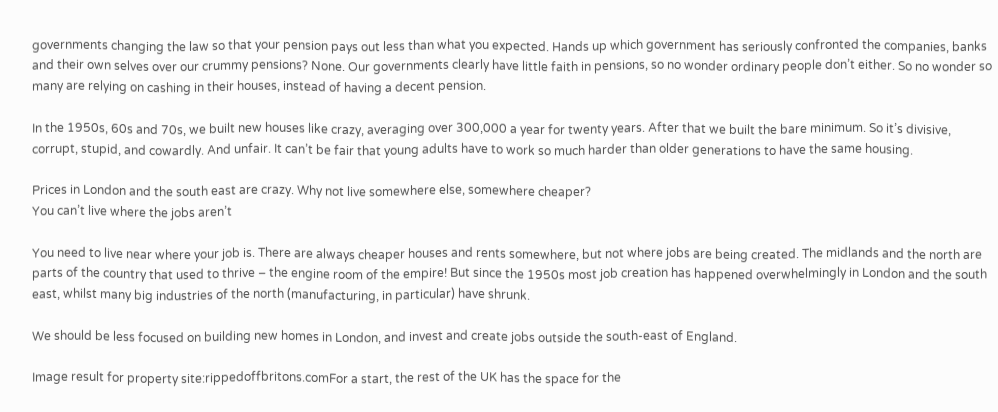governments changing the law so that your pension pays out less than what you expected. Hands up which government has seriously confronted the companies, banks and their own selves over our crummy pensions? None. Our governments clearly have little faith in pensions, so no wonder ordinary people don’t either. So no wonder so many are relying on cashing in their houses, instead of having a decent pension.

In the 1950s, 60s and 70s, we built new houses like crazy, averaging over 300,000 a year for twenty years. After that we built the bare minimum. So it’s divisive, corrupt, stupid, and cowardly. And unfair. It can’t be fair that young adults have to work so much harder than older generations to have the same housing.

Prices in London and the south east are crazy. Why not live somewhere else, somewhere cheaper?
You can’t live where the jobs aren’t

You need to live near where your job is. There are always cheaper houses and rents somewhere, but not where jobs are being created. The midlands and the north are parts of the country that used to thrive – the engine room of the empire! But since the 1950s most job creation has happened overwhelmingly in London and the south east, whilst many big industries of the north (manufacturing, in particular) have shrunk.

We should be less focused on building new homes in London, and invest and create jobs outside the south-east of England.

Image result for property site:rippedoffbritons.comFor a start, the rest of the UK has the space for the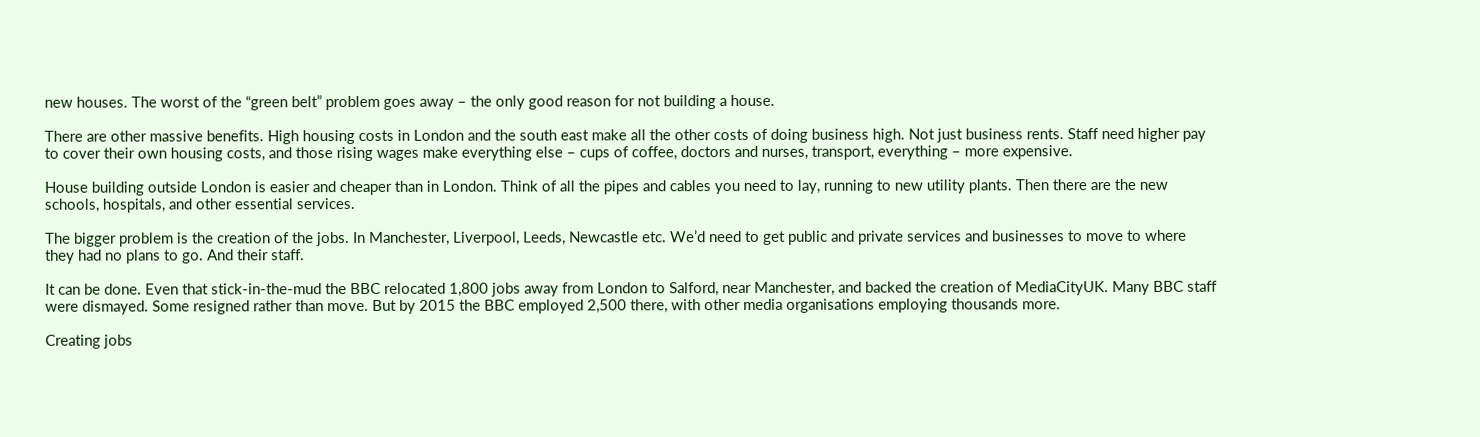new houses. The worst of the “green belt” problem goes away – the only good reason for not building a house.

There are other massive benefits. High housing costs in London and the south east make all the other costs of doing business high. Not just business rents. Staff need higher pay to cover their own housing costs, and those rising wages make everything else – cups of coffee, doctors and nurses, transport, everything – more expensive.

House building outside London is easier and cheaper than in London. Think of all the pipes and cables you need to lay, running to new utility plants. Then there are the new schools, hospitals, and other essential services.

The bigger problem is the creation of the jobs. In Manchester, Liverpool, Leeds, Newcastle etc. We’d need to get public and private services and businesses to move to where they had no plans to go. And their staff.

It can be done. Even that stick-in-the-mud the BBC relocated 1,800 jobs away from London to Salford, near Manchester, and backed the creation of MediaCityUK. Many BBC staff were dismayed. Some resigned rather than move. But by 2015 the BBC employed 2,500 there, with other media organisations employing thousands more.

Creating jobs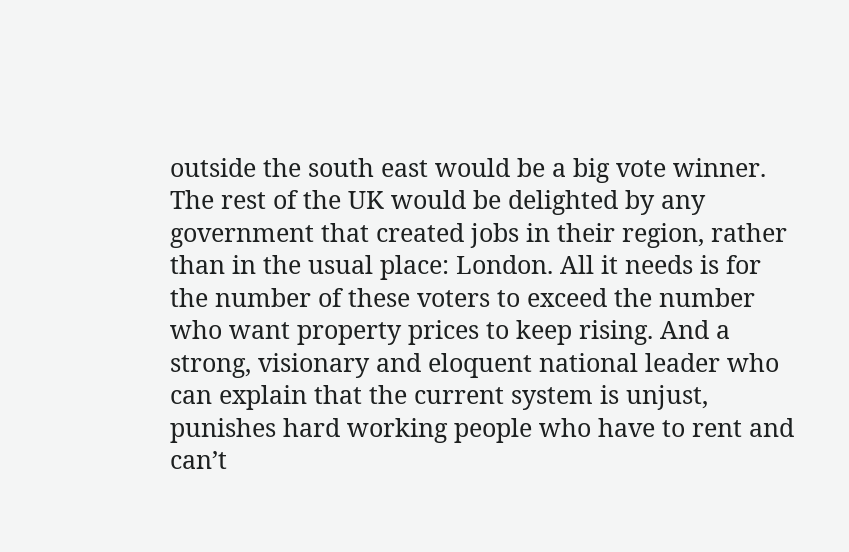outside the south east would be a big vote winner. The rest of the UK would be delighted by any government that created jobs in their region, rather than in the usual place: London. All it needs is for the number of these voters to exceed the number who want property prices to keep rising. And a strong, visionary and eloquent national leader who can explain that the current system is unjust, punishes hard working people who have to rent and can’t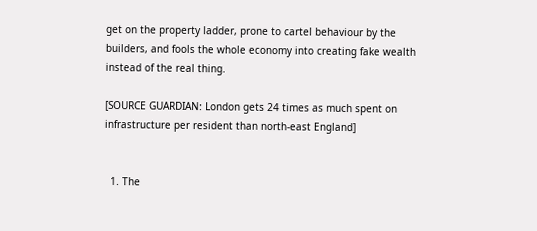get on the property ladder, prone to cartel behaviour by the builders, and fools the whole economy into creating fake wealth instead of the real thing.

[SOURCE GUARDIAN: London gets 24 times as much spent on infrastructure per resident than north-east England]


  1. The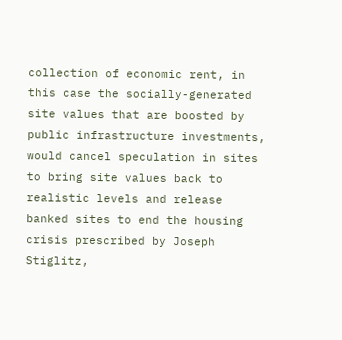collection of economic rent, in this case the socially-generated site values that are boosted by public infrastructure investments, would cancel speculation in sites to bring site values back to realistic levels and release banked sites to end the housing crisis prescribed by Joseph Stiglitz,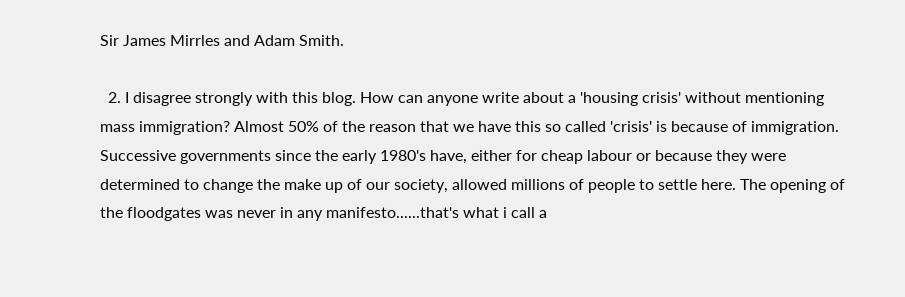Sir James Mirrles and Adam Smith.

  2. I disagree strongly with this blog. How can anyone write about a 'housing crisis' without mentioning mass immigration? Almost 50% of the reason that we have this so called 'crisis' is because of immigration. Successive governments since the early 1980's have, either for cheap labour or because they were determined to change the make up of our society, allowed millions of people to settle here. The opening of the floodgates was never in any manifesto......that's what i call a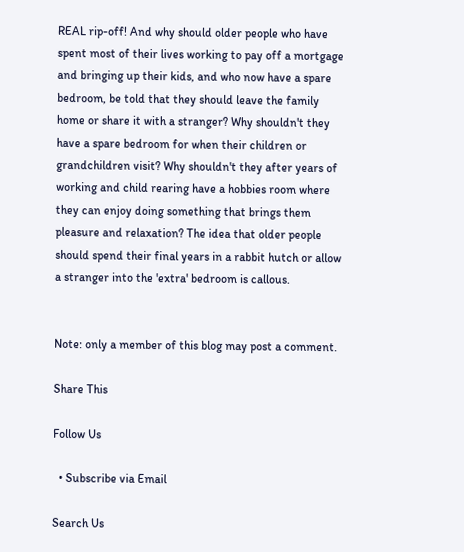REAL rip-off! And why should older people who have spent most of their lives working to pay off a mortgage and bringing up their kids, and who now have a spare bedroom, be told that they should leave the family home or share it with a stranger? Why shouldn't they have a spare bedroom for when their children or grandchildren visit? Why shouldn't they after years of working and child rearing have a hobbies room where they can enjoy doing something that brings them pleasure and relaxation? The idea that older people should spend their final years in a rabbit hutch or allow a stranger into the 'extra' bedroom is callous.


Note: only a member of this blog may post a comment.

Share This

Follow Us

  • Subscribe via Email

Search Us